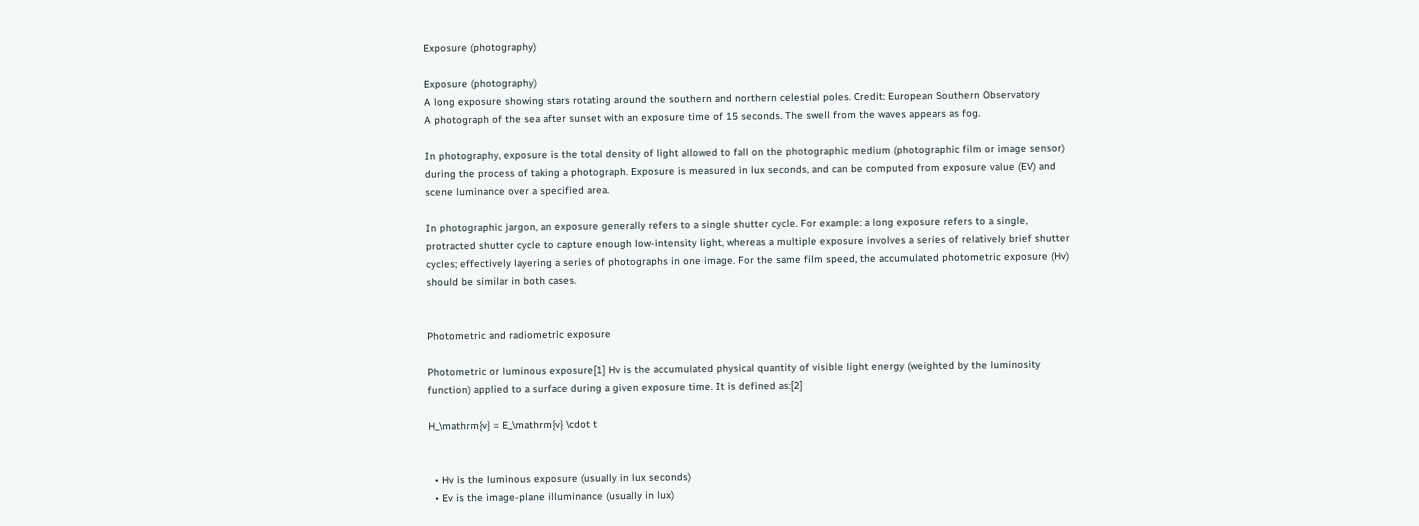Exposure (photography)

Exposure (photography)
A long exposure showing stars rotating around the southern and northern celestial poles. Credit: European Southern Observatory
A photograph of the sea after sunset with an exposure time of 15 seconds. The swell from the waves appears as fog.

In photography, exposure is the total density of light allowed to fall on the photographic medium (photographic film or image sensor) during the process of taking a photograph. Exposure is measured in lux seconds, and can be computed from exposure value (EV) and scene luminance over a specified area.

In photographic jargon, an exposure generally refers to a single shutter cycle. For example: a long exposure refers to a single, protracted shutter cycle to capture enough low-intensity light, whereas a multiple exposure involves a series of relatively brief shutter cycles; effectively layering a series of photographs in one image. For the same film speed, the accumulated photometric exposure (Hv) should be similar in both cases.


Photometric and radiometric exposure

Photometric or luminous exposure[1] Hv is the accumulated physical quantity of visible light energy (weighted by the luminosity function) applied to a surface during a given exposure time. It is defined as:[2]

H_\mathrm{v} = E_\mathrm{v} \cdot t


  • Hv is the luminous exposure (usually in lux seconds)
  • Ev is the image-plane illuminance (usually in lux)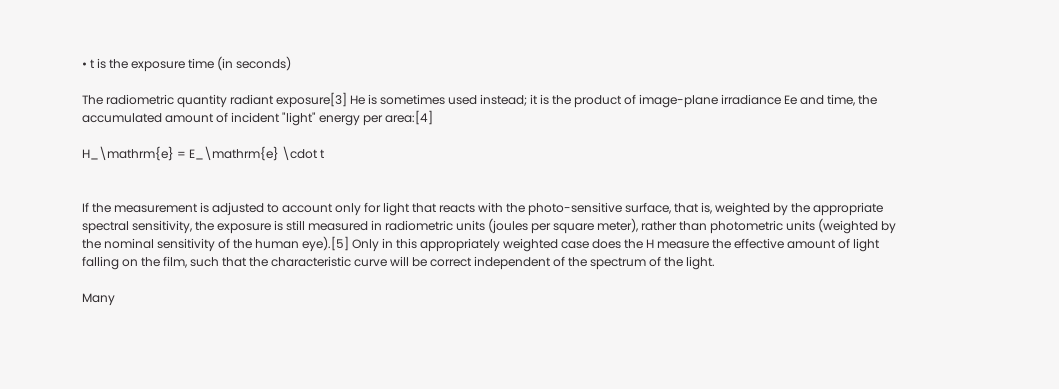• t is the exposure time (in seconds)

The radiometric quantity radiant exposure[3] He is sometimes used instead; it is the product of image-plane irradiance Ee and time, the accumulated amount of incident "light" energy per area:[4]

H_\mathrm{e} = E_\mathrm{e} \cdot t


If the measurement is adjusted to account only for light that reacts with the photo-sensitive surface, that is, weighted by the appropriate spectral sensitivity, the exposure is still measured in radiometric units (joules per square meter), rather than photometric units (weighted by the nominal sensitivity of the human eye).[5] Only in this appropriately weighted case does the H measure the effective amount of light falling on the film, such that the characteristic curve will be correct independent of the spectrum of the light.

Many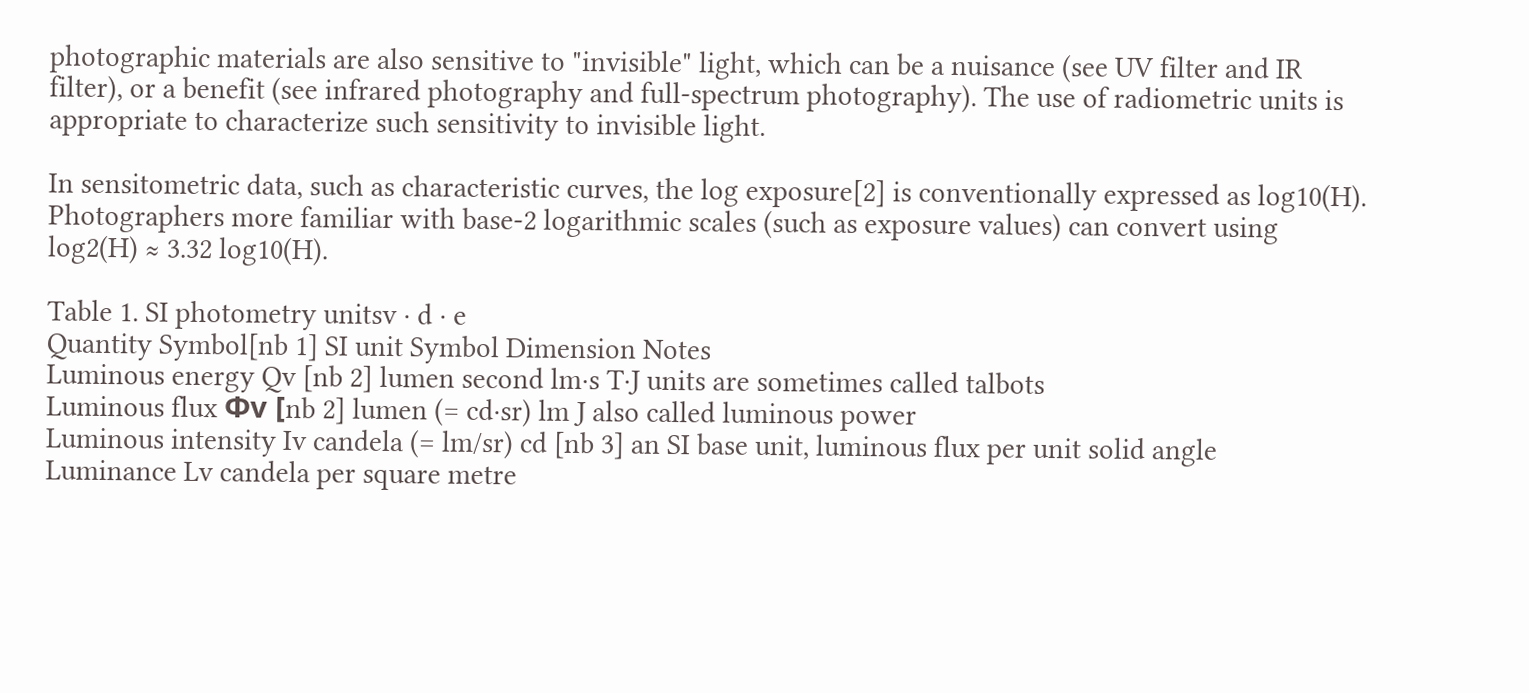photographic materials are also sensitive to "invisible" light, which can be a nuisance (see UV filter and IR filter), or a benefit (see infrared photography and full-spectrum photography). The use of radiometric units is appropriate to characterize such sensitivity to invisible light.

In sensitometric data, such as characteristic curves, the log exposure[2] is conventionally expressed as log10(H). Photographers more familiar with base-2 logarithmic scales (such as exposure values) can convert using log2(H) ≈ 3.32 log10(H).

Table 1. SI photometry unitsv · d · e
Quantity Symbol[nb 1] SI unit Symbol Dimension Notes
Luminous energy Qv [nb 2] lumen second lm⋅s T⋅J units are sometimes called talbots
Luminous flux Φv [nb 2] lumen (= cd⋅sr) lm J also called luminous power
Luminous intensity Iv candela (= lm/sr) cd [nb 3] an SI base unit, luminous flux per unit solid angle
Luminance Lv candela per square metre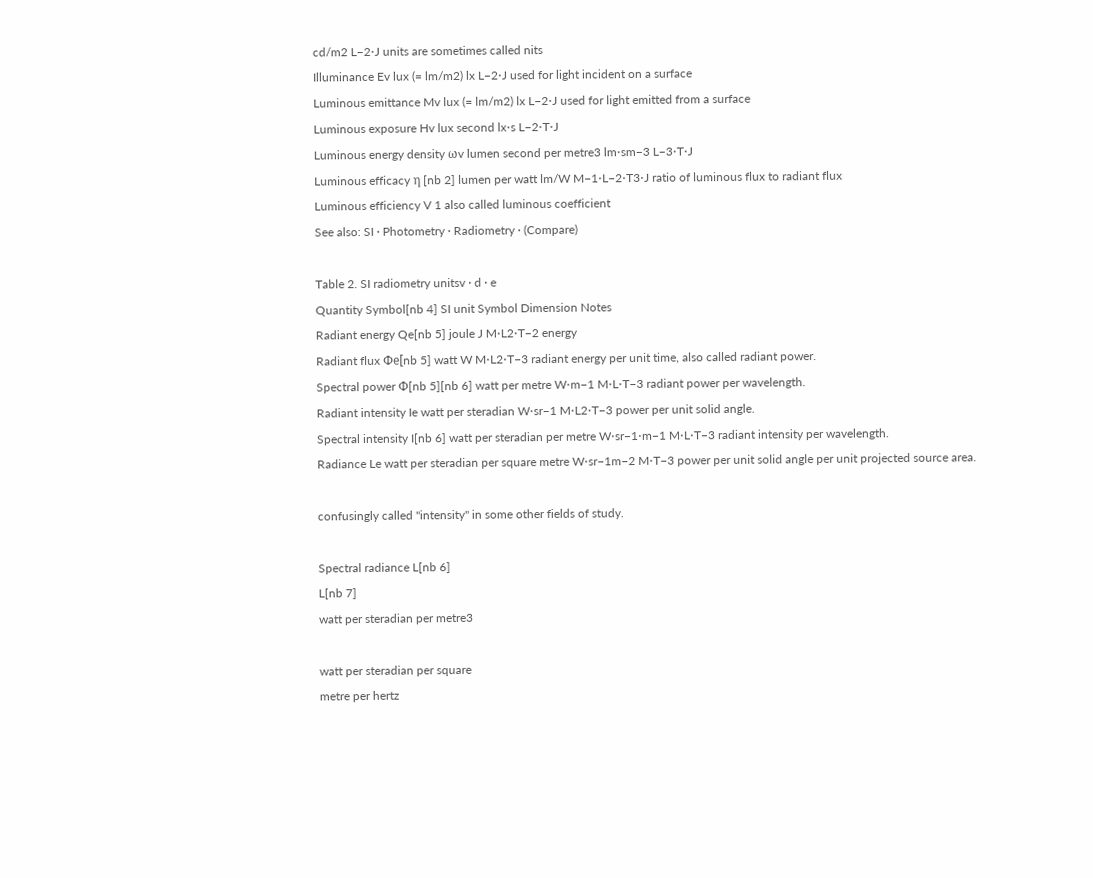cd/m2 L−2⋅J units are sometimes called nits
Illuminance Ev lux (= lm/m2) lx L−2⋅J used for light incident on a surface
Luminous emittance Mv lux (= lm/m2) lx L−2⋅J used for light emitted from a surface
Luminous exposure Hv lux second lx⋅s L−2⋅T⋅J
Luminous energy density ωv lumen second per metre3 lm⋅sm−3 L−3⋅T⋅J
Luminous efficacy η [nb 2] lumen per watt lm/W M−1⋅L−2⋅T3⋅J ratio of luminous flux to radiant flux
Luminous efficiency V 1 also called luminous coefficient
See also: SI · Photometry · Radiometry · (Compare)

Table 2. SI radiometry unitsv · d · e
Quantity Symbol[nb 4] SI unit Symbol Dimension Notes
Radiant energy Qe[nb 5] joule J M⋅L2⋅T−2 energy
Radiant flux Φe[nb 5] watt W M⋅L2⋅T−3 radiant energy per unit time, also called radiant power.
Spectral power Φ[nb 5][nb 6] watt per metre W⋅m−1 M⋅L⋅T−3 radiant power per wavelength.
Radiant intensity Ie watt per steradian W⋅sr−1 M⋅L2⋅T−3 power per unit solid angle.
Spectral intensity I[nb 6] watt per steradian per metre W⋅sr−1⋅m−1 M⋅L⋅T−3 radiant intensity per wavelength.
Radiance Le watt per steradian per square metre W⋅sr−1m−2 M⋅T−3 power per unit solid angle per unit projected source area.

confusingly called "intensity" in some other fields of study.

Spectral radiance L[nb 6]
L[nb 7]
watt per steradian per metre3

watt per steradian per square
metre per hertz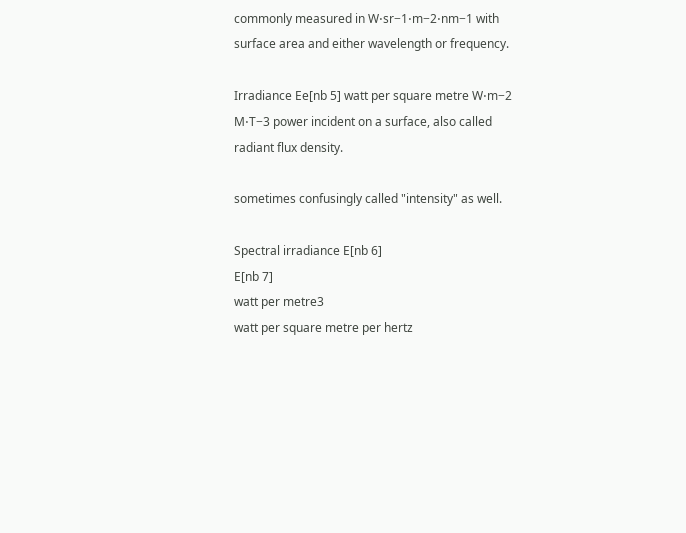commonly measured in W⋅sr−1⋅m−2⋅nm−1 with surface area and either wavelength or frequency.

Irradiance Ee[nb 5] watt per square metre W⋅m−2 M⋅T−3 power incident on a surface, also called radiant flux density.

sometimes confusingly called "intensity" as well.

Spectral irradiance E[nb 6]
E[nb 7]
watt per metre3
watt per square metre per hertz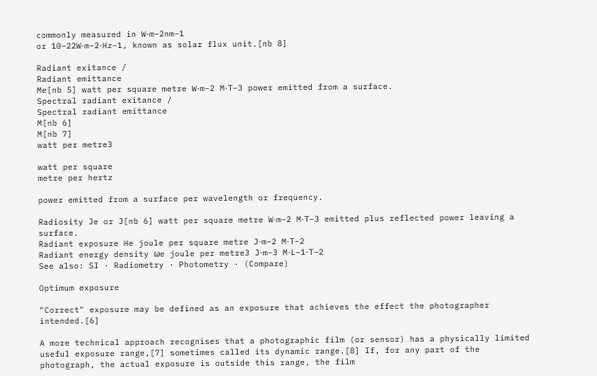commonly measured in W⋅m−2nm−1
or 10−22W⋅m−2⋅Hz−1, known as solar flux unit.[nb 8]

Radiant exitance /
Radiant emittance
Me[nb 5] watt per square metre W⋅m−2 M⋅T−3 power emitted from a surface.
Spectral radiant exitance /
Spectral radiant emittance
M[nb 6]
M[nb 7]
watt per metre3

watt per square
metre per hertz

power emitted from a surface per wavelength or frequency.

Radiosity Je or J[nb 6] watt per square metre W⋅m−2 M⋅T−3 emitted plus reflected power leaving a surface.
Radiant exposure He joule per square metre J⋅m−2 M⋅T−2
Radiant energy density ωe joule per metre3 J⋅m−3 M⋅L−1⋅T−2
See also: SI · Radiometry · Photometry · (Compare)

Optimum exposure

"Correct" exposure may be defined as an exposure that achieves the effect the photographer intended.[6]

A more technical approach recognises that a photographic film (or sensor) has a physically limited useful exposure range,[7] sometimes called its dynamic range.[8] If, for any part of the photograph, the actual exposure is outside this range, the film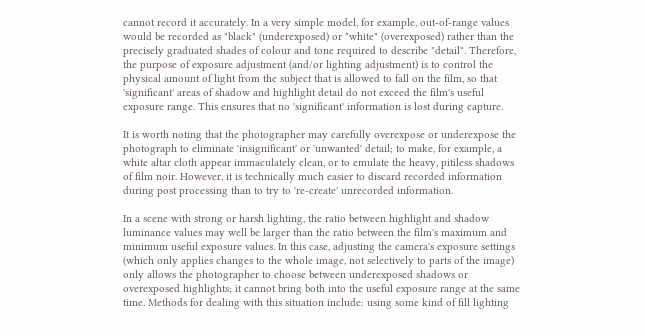cannot record it accurately. In a very simple model, for example, out-of-range values would be recorded as "black" (underexposed) or "white" (overexposed) rather than the precisely graduated shades of colour and tone required to describe "detail". Therefore, the purpose of exposure adjustment (and/or lighting adjustment) is to control the physical amount of light from the subject that is allowed to fall on the film, so that 'significant' areas of shadow and highlight detail do not exceed the film's useful exposure range. This ensures that no 'significant' information is lost during capture.

It is worth noting that the photographer may carefully overexpose or underexpose the photograph to eliminate 'insignificant' or 'unwanted' detail; to make, for example, a white altar cloth appear immaculately clean, or to emulate the heavy, pitiless shadows of film noir. However, it is technically much easier to discard recorded information during post processing than to try to 're-create' unrecorded information.

In a scene with strong or harsh lighting, the ratio between highlight and shadow luminance values may well be larger than the ratio between the film's maximum and minimum useful exposure values. In this case, adjusting the camera's exposure settings (which only applies changes to the whole image, not selectively to parts of the image) only allows the photographer to choose between underexposed shadows or overexposed highlights; it cannot bring both into the useful exposure range at the same time. Methods for dealing with this situation include: using some kind of fill lighting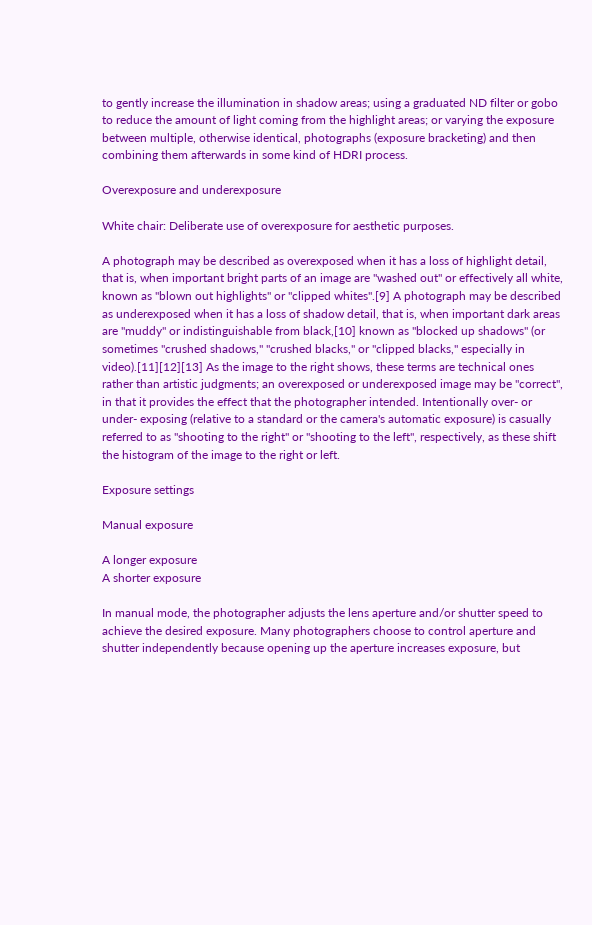to gently increase the illumination in shadow areas; using a graduated ND filter or gobo to reduce the amount of light coming from the highlight areas; or varying the exposure between multiple, otherwise identical, photographs (exposure bracketing) and then combining them afterwards in some kind of HDRI process.

Overexposure and underexposure

White chair: Deliberate use of overexposure for aesthetic purposes.

A photograph may be described as overexposed when it has a loss of highlight detail, that is, when important bright parts of an image are "washed out" or effectively all white, known as "blown out highlights" or "clipped whites".[9] A photograph may be described as underexposed when it has a loss of shadow detail, that is, when important dark areas are "muddy" or indistinguishable from black,[10] known as "blocked up shadows" (or sometimes "crushed shadows," "crushed blacks," or "clipped blacks," especially in video).[11][12][13] As the image to the right shows, these terms are technical ones rather than artistic judgments; an overexposed or underexposed image may be "correct", in that it provides the effect that the photographer intended. Intentionally over- or under- exposing (relative to a standard or the camera's automatic exposure) is casually referred to as "shooting to the right" or "shooting to the left", respectively, as these shift the histogram of the image to the right or left.

Exposure settings

Manual exposure

A longer exposure
A shorter exposure

In manual mode, the photographer adjusts the lens aperture and/or shutter speed to achieve the desired exposure. Many photographers choose to control aperture and shutter independently because opening up the aperture increases exposure, but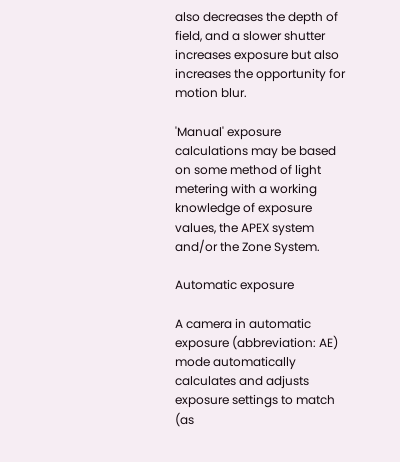also decreases the depth of field, and a slower shutter increases exposure but also increases the opportunity for motion blur.

'Manual' exposure calculations may be based on some method of light metering with a working knowledge of exposure values, the APEX system and/or the Zone System.

Automatic exposure

A camera in automatic exposure (abbreviation: AE) mode automatically calculates and adjusts exposure settings to match (as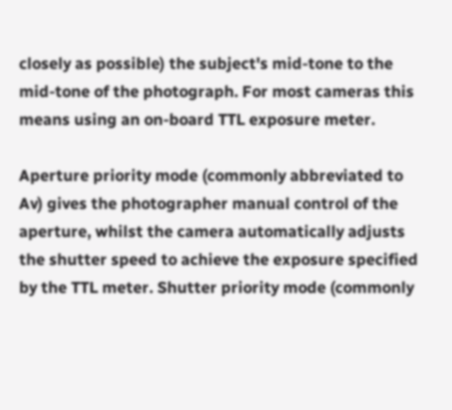closely as possible) the subject's mid-tone to the mid-tone of the photograph. For most cameras this means using an on-board TTL exposure meter.

Aperture priority mode (commonly abbreviated to Av) gives the photographer manual control of the aperture, whilst the camera automatically adjusts the shutter speed to achieve the exposure specified by the TTL meter. Shutter priority mode (commonly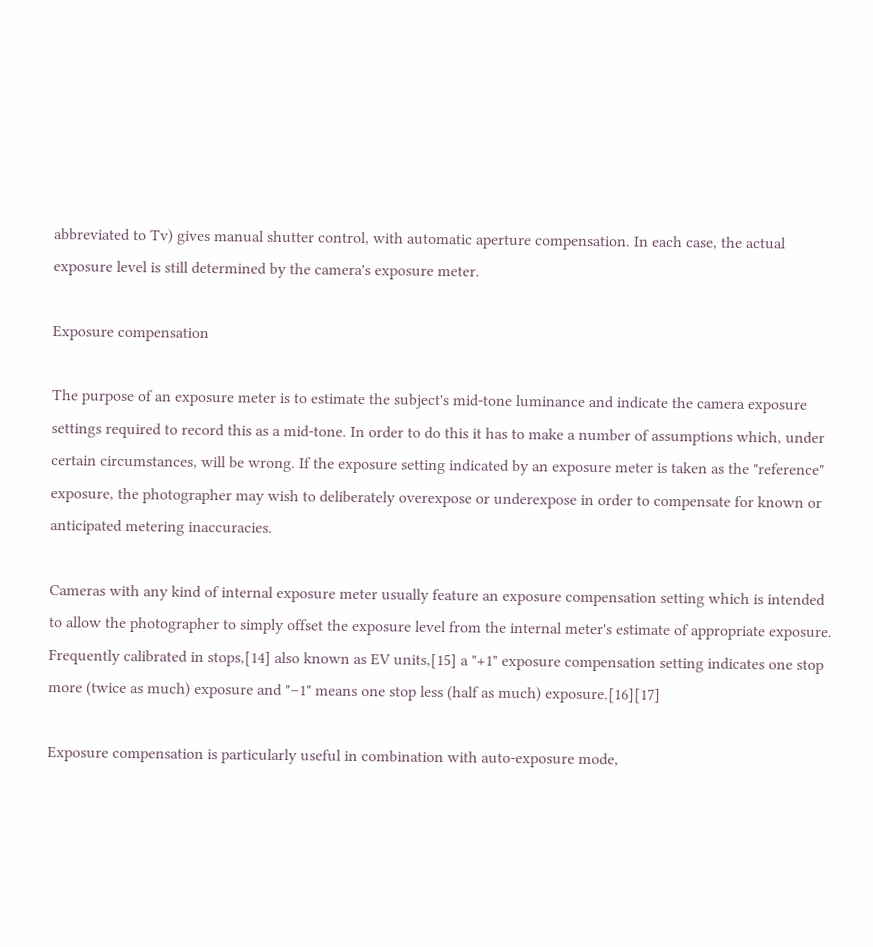abbreviated to Tv) gives manual shutter control, with automatic aperture compensation. In each case, the actual exposure level is still determined by the camera's exposure meter.

Exposure compensation

The purpose of an exposure meter is to estimate the subject's mid-tone luminance and indicate the camera exposure settings required to record this as a mid-tone. In order to do this it has to make a number of assumptions which, under certain circumstances, will be wrong. If the exposure setting indicated by an exposure meter is taken as the "reference" exposure, the photographer may wish to deliberately overexpose or underexpose in order to compensate for known or anticipated metering inaccuracies.

Cameras with any kind of internal exposure meter usually feature an exposure compensation setting which is intended to allow the photographer to simply offset the exposure level from the internal meter's estimate of appropriate exposure. Frequently calibrated in stops,[14] also known as EV units,[15] a "+1" exposure compensation setting indicates one stop more (twice as much) exposure and "–1" means one stop less (half as much) exposure.[16][17]

Exposure compensation is particularly useful in combination with auto-exposure mode,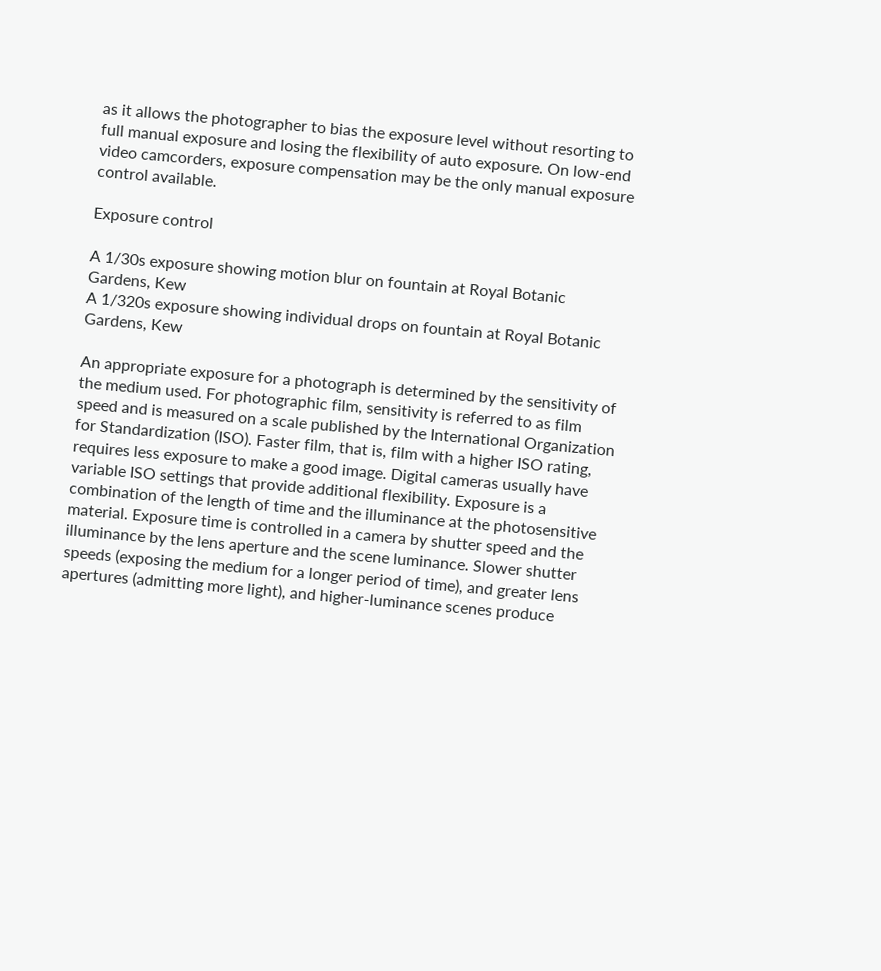as it allows the photographer to bias the exposure level without resorting to full manual exposure and losing the flexibility of auto exposure. On low-end video camcorders, exposure compensation may be the only manual exposure control available.

Exposure control

A 1/30s exposure showing motion blur on fountain at Royal Botanic Gardens, Kew
A 1/320s exposure showing individual drops on fountain at Royal Botanic Gardens, Kew

An appropriate exposure for a photograph is determined by the sensitivity of the medium used. For photographic film, sensitivity is referred to as film speed and is measured on a scale published by the International Organization for Standardization (ISO). Faster film, that is, film with a higher ISO rating, requires less exposure to make a good image. Digital cameras usually have variable ISO settings that provide additional flexibility. Exposure is a combination of the length of time and the illuminance at the photosensitive material. Exposure time is controlled in a camera by shutter speed and the illuminance by the lens aperture and the scene luminance. Slower shutter speeds (exposing the medium for a longer period of time), and greater lens apertures (admitting more light), and higher-luminance scenes produce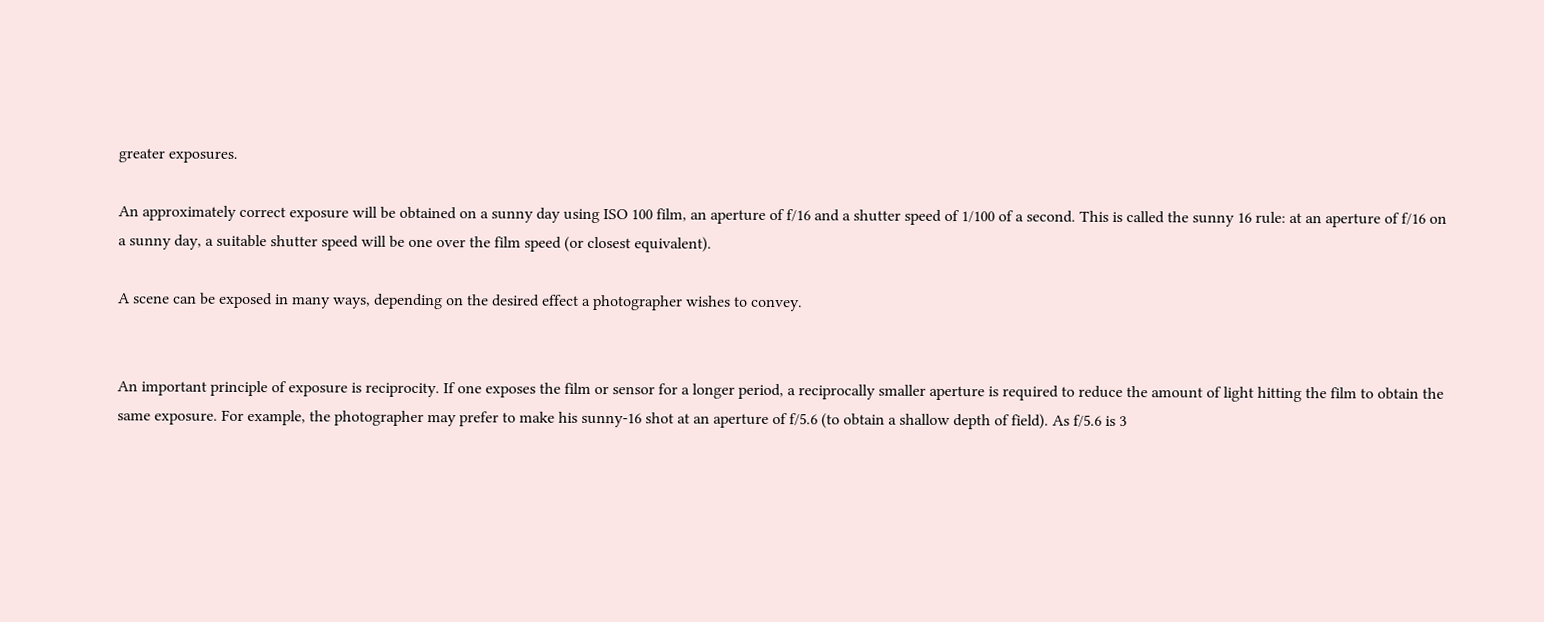greater exposures.

An approximately correct exposure will be obtained on a sunny day using ISO 100 film, an aperture of f/16 and a shutter speed of 1/100 of a second. This is called the sunny 16 rule: at an aperture of f/16 on a sunny day, a suitable shutter speed will be one over the film speed (or closest equivalent).

A scene can be exposed in many ways, depending on the desired effect a photographer wishes to convey.


An important principle of exposure is reciprocity. If one exposes the film or sensor for a longer period, a reciprocally smaller aperture is required to reduce the amount of light hitting the film to obtain the same exposure. For example, the photographer may prefer to make his sunny-16 shot at an aperture of f/5.6 (to obtain a shallow depth of field). As f/5.6 is 3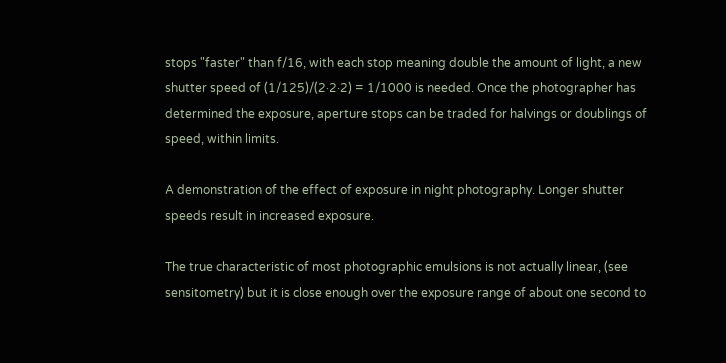stops "faster" than f/16, with each stop meaning double the amount of light, a new shutter speed of (1/125)/(2·2·2) = 1/1000 is needed. Once the photographer has determined the exposure, aperture stops can be traded for halvings or doublings of speed, within limits.

A demonstration of the effect of exposure in night photography. Longer shutter speeds result in increased exposure.

The true characteristic of most photographic emulsions is not actually linear, (see sensitometry) but it is close enough over the exposure range of about one second to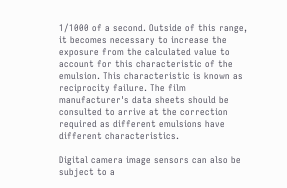1/1000 of a second. Outside of this range, it becomes necessary to increase the exposure from the calculated value to account for this characteristic of the emulsion. This characteristic is known as reciprocity failure. The film manufacturer's data sheets should be consulted to arrive at the correction required as different emulsions have different characteristics.

Digital camera image sensors can also be subject to a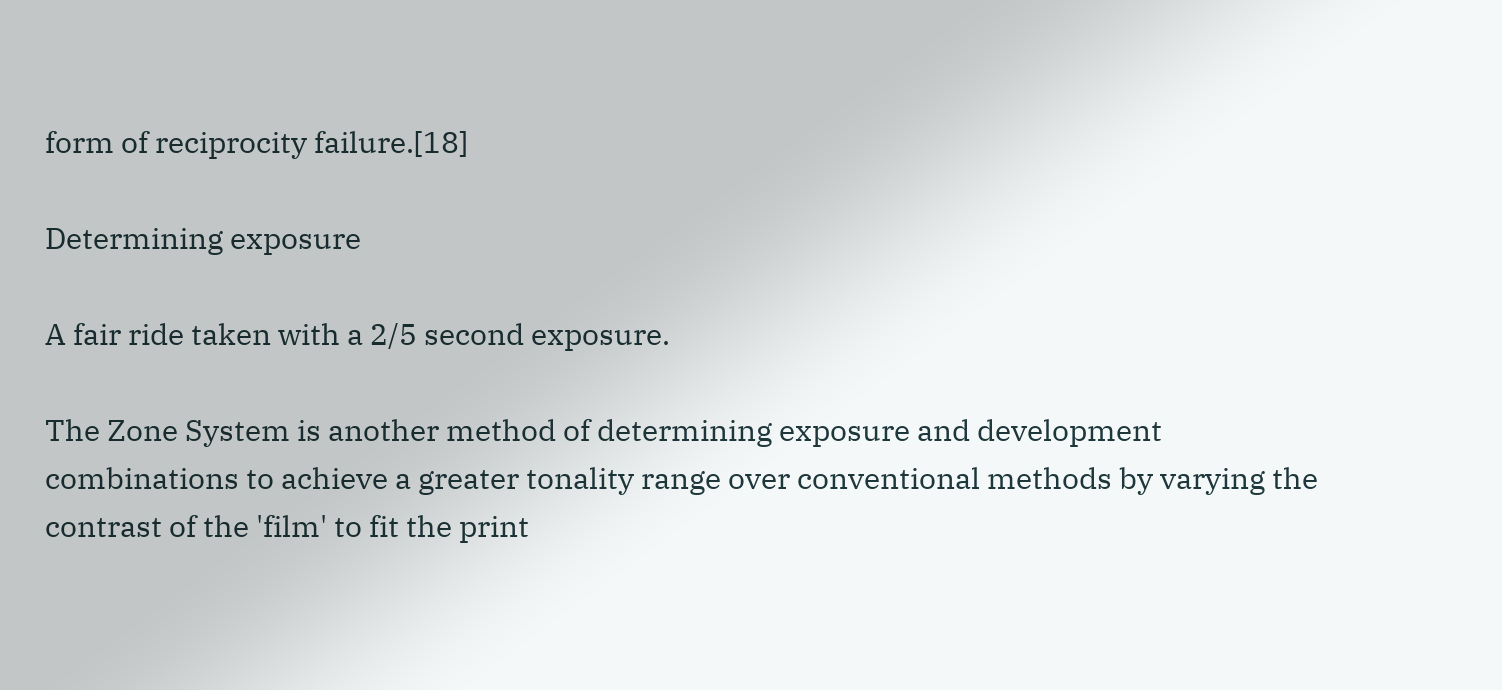form of reciprocity failure.[18]

Determining exposure

A fair ride taken with a 2/5 second exposure.

The Zone System is another method of determining exposure and development combinations to achieve a greater tonality range over conventional methods by varying the contrast of the 'film' to fit the print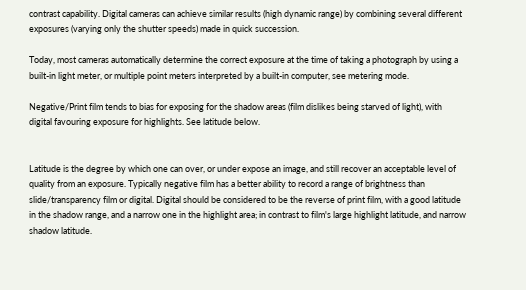contrast capability. Digital cameras can achieve similar results (high dynamic range) by combining several different exposures (varying only the shutter speeds) made in quick succession.

Today, most cameras automatically determine the correct exposure at the time of taking a photograph by using a built-in light meter, or multiple point meters interpreted by a built-in computer, see metering mode.

Negative/Print film tends to bias for exposing for the shadow areas (film dislikes being starved of light), with digital favouring exposure for highlights. See latitude below.


Latitude is the degree by which one can over, or under expose an image, and still recover an acceptable level of quality from an exposure. Typically negative film has a better ability to record a range of brightness than slide/transparency film or digital. Digital should be considered to be the reverse of print film, with a good latitude in the shadow range, and a narrow one in the highlight area; in contrast to film's large highlight latitude, and narrow shadow latitude.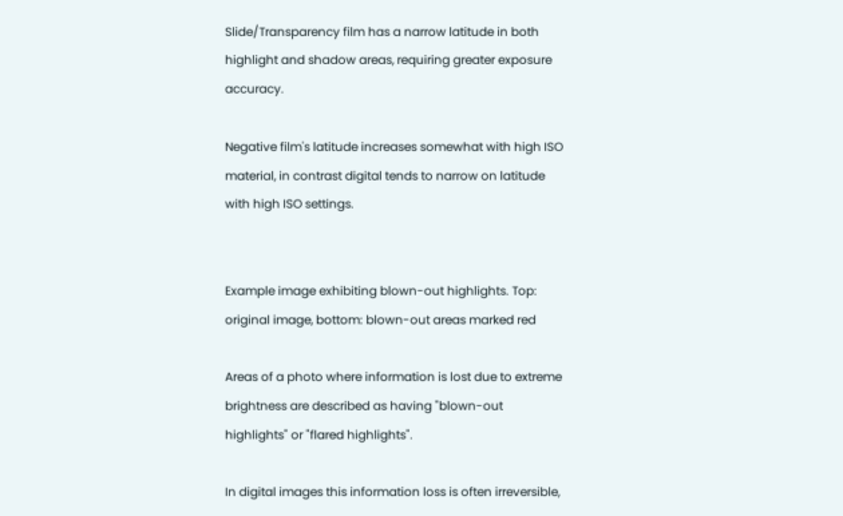Slide/Transparency film has a narrow latitude in both highlight and shadow areas, requiring greater exposure accuracy.

Negative film's latitude increases somewhat with high ISO material, in contrast digital tends to narrow on latitude with high ISO settings.


Example image exhibiting blown-out highlights. Top: original image, bottom: blown-out areas marked red

Areas of a photo where information is lost due to extreme brightness are described as having "blown-out highlights" or "flared highlights".

In digital images this information loss is often irreversible,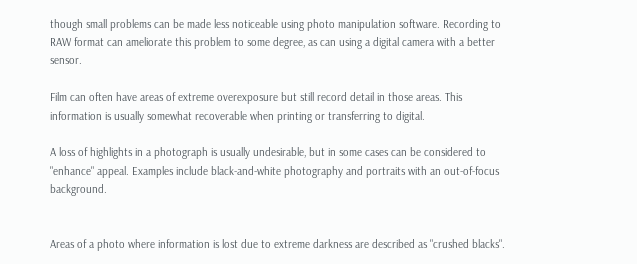though small problems can be made less noticeable using photo manipulation software. Recording to RAW format can ameliorate this problem to some degree, as can using a digital camera with a better sensor.

Film can often have areas of extreme overexposure but still record detail in those areas. This information is usually somewhat recoverable when printing or transferring to digital.

A loss of highlights in a photograph is usually undesirable, but in some cases can be considered to "enhance" appeal. Examples include black-and-white photography and portraits with an out-of-focus background.


Areas of a photo where information is lost due to extreme darkness are described as "crushed blacks".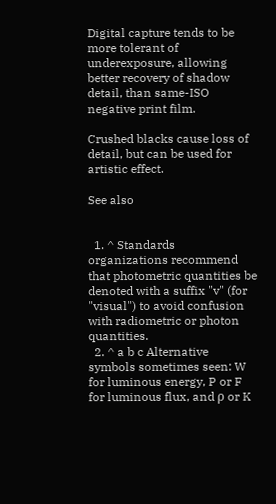Digital capture tends to be more tolerant of underexposure, allowing better recovery of shadow detail, than same-ISO negative print film.

Crushed blacks cause loss of detail, but can be used for artistic effect.

See also


  1. ^ Standards organizations recommend that photometric quantities be denoted with a suffix "v" (for "visual") to avoid confusion with radiometric or photon quantities.
  2. ^ a b c Alternative symbols sometimes seen: W for luminous energy, P or F for luminous flux, and ρ or K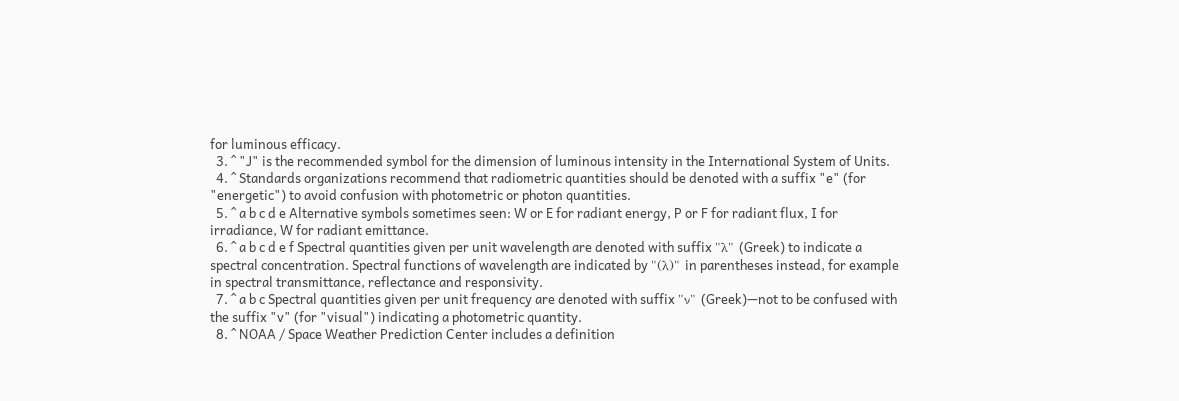for luminous efficacy.
  3. ^ "J" is the recommended symbol for the dimension of luminous intensity in the International System of Units.
  4. ^ Standards organizations recommend that radiometric quantities should be denoted with a suffix "e" (for "energetic") to avoid confusion with photometric or photon quantities.
  5. ^ a b c d e Alternative symbols sometimes seen: W or E for radiant energy, P or F for radiant flux, I for irradiance, W for radiant emittance.
  6. ^ a b c d e f Spectral quantities given per unit wavelength are denoted with suffix "λ" (Greek) to indicate a spectral concentration. Spectral functions of wavelength are indicated by "(λ)" in parentheses instead, for example in spectral transmittance, reflectance and responsivity.
  7. ^ a b c Spectral quantities given per unit frequency are denoted with suffix "ν" (Greek)—not to be confused with the suffix "v" (for "visual") indicating a photometric quantity.
  8. ^ NOAA / Space Weather Prediction Center includes a definition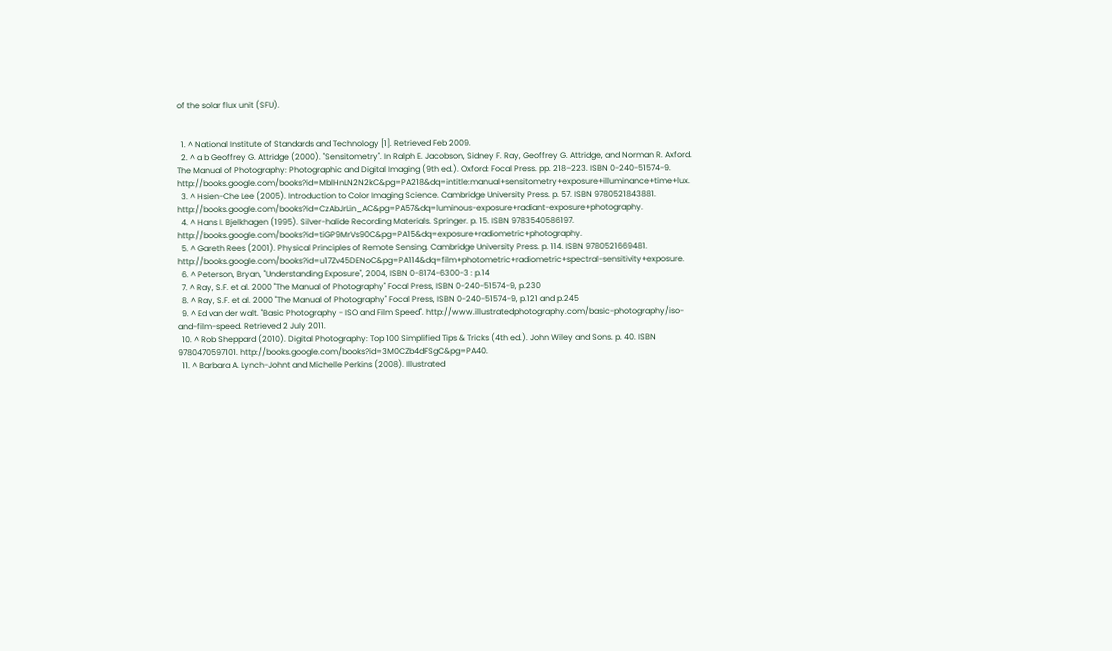of the solar flux unit (SFU).


  1. ^ National Institute of Standards and Technology [1]. Retrieved Feb 2009.
  2. ^ a b Geoffrey G. Attridge (2000). "Sensitometry". In Ralph E. Jacobson, Sidney F. Ray, Geoffrey G. Attridge, and Norman R. Axford. The Manual of Photography: Photographic and Digital Imaging (9th ed.). Oxford: Focal Press. pp. 218–223. ISBN 0-240-51574-9. http://books.google.com/books?id=MblHnLN2N2kC&pg=PA218&dq=intitle:manual+sensitometry+exposure+illuminance+time+lux.
  3. ^ Hsien-Che Lee (2005). Introduction to Color Imaging Science. Cambridge University Press. p. 57. ISBN 9780521843881. http://books.google.com/books?id=CzAbJrLin_AC&pg=PA57&dq=luminous-exposure+radiant-exposure+photography.
  4. ^ Hans I. Bjelkhagen (1995). Silver-halide Recording Materials. Springer. p. 15. ISBN 9783540586197. http://books.google.com/books?id=tiGP9MrVs90C&pg=PA15&dq=exposure+radiometric+photography.
  5. ^ Gareth Rees (2001). Physical Principles of Remote Sensing. Cambridge University Press. p. 114. ISBN 9780521669481. http://books.google.com/books?id=u17Zv45DENoC&pg=PA114&dq=film+photometric+radiometric+spectral-sensitivity+exposure.
  6. ^ Peterson, Bryan, "Understanding Exposure", 2004, ISBN 0-8174-6300-3 : p.14
  7. ^ Ray, S.F. et al. 2000 "The Manual of Photography" Focal Press, ISBN 0-240-51574-9, p.230
  8. ^ Ray, S.F. et al. 2000 "The Manual of Photography" Focal Press, ISBN 0-240-51574-9, p.121 and p.245
  9. ^ Ed van der walt. "Basic Photography - ISO and Film Speed". http://www.illustratedphotography.com/basic-photography/iso-and-film-speed. Retrieved 2 July 2011.
  10. ^ Rob Sheppard (2010). Digital Photography: Top 100 Simplified Tips & Tricks (4th ed.). John Wiley and Sons. p. 40. ISBN 9780470597101. http://books.google.com/books?id=3M0CZb4dFSgC&pg=PA40.
  11. ^ Barbara A. Lynch-Johnt and Michelle Perkins (2008). Illustrated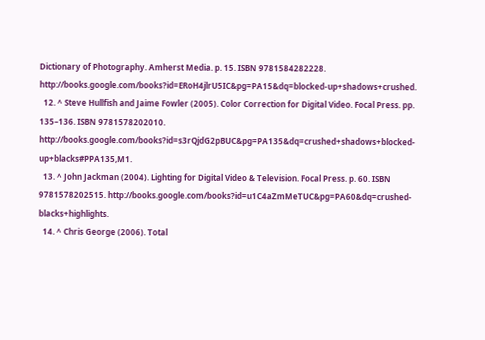Dictionary of Photography. Amherst Media. p. 15. ISBN 9781584282228. http://books.google.com/books?id=ERoH4jlrU5IC&pg=PA15&dq=blocked-up+shadows+crushed.
  12. ^ Steve Hullfish and Jaime Fowler (2005). Color Correction for Digital Video. Focal Press. pp. 135–136. ISBN 9781578202010. http://books.google.com/books?id=s3rQjdG2pBUC&pg=PA135&dq=crushed+shadows+blocked-up+blacks#PPA135,M1.
  13. ^ John Jackman (2004). Lighting for Digital Video & Television. Focal Press. p. 60. ISBN 9781578202515. http://books.google.com/books?id=u1C4aZmMeTUC&pg=PA60&dq=crushed-blacks+highlights.
  14. ^ Chris George (2006). Total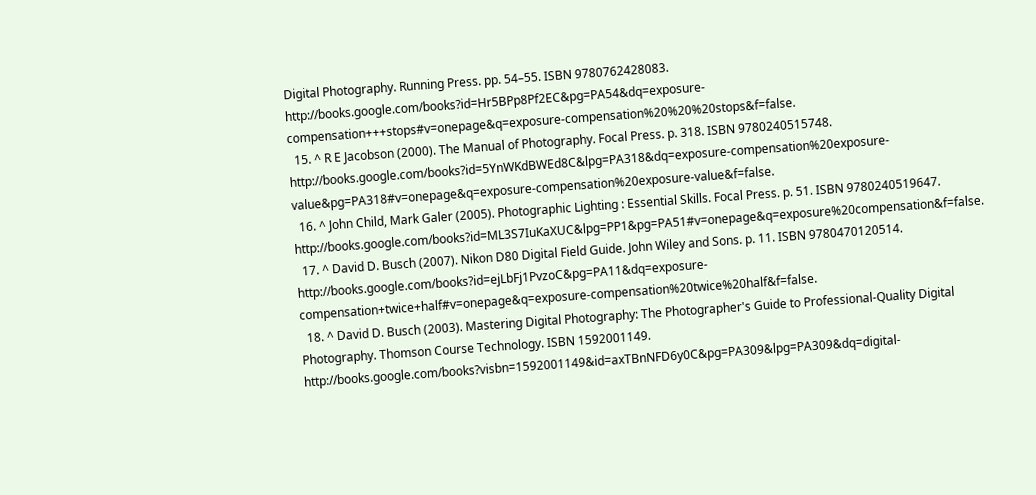Digital Photography. Running Press. pp. 54–55. ISBN 9780762428083. http://books.google.com/books?id=Hr5BPp8Pf2EC&pg=PA54&dq=exposure-compensation+++stops#v=onepage&q=exposure-compensation%20%20%20stops&f=false.
  15. ^ R E Jacobson (2000). The Manual of Photography. Focal Press. p. 318. ISBN 9780240515748. http://books.google.com/books?id=5YnWKdBWEd8C&lpg=PA318&dq=exposure-compensation%20exposure-value&pg=PA318#v=onepage&q=exposure-compensation%20exposure-value&f=false.
  16. ^ John Child, Mark Galer (2005). Photographic Lighting : Essential Skills. Focal Press. p. 51. ISBN 9780240519647. http://books.google.com/books?id=ML3S7IuKaXUC&lpg=PP1&pg=PA51#v=onepage&q=exposure%20compensation&f=false.
  17. ^ David D. Busch (2007). Nikon D80 Digital Field Guide. John Wiley and Sons. p. 11. ISBN 9780470120514. http://books.google.com/books?id=ejLbFj1PvzoC&pg=PA11&dq=exposure-compensation+twice+half#v=onepage&q=exposure-compensation%20twice%20half&f=false.
  18. ^ David D. Busch (2003). Mastering Digital Photography: The Photographer's Guide to Professional-Quality Digital Photography. Thomson Course Technology. ISBN 1592001149. http://books.google.com/books?visbn=1592001149&id=axTBnNFD6y0C&pg=PA309&lpg=PA309&dq=digital-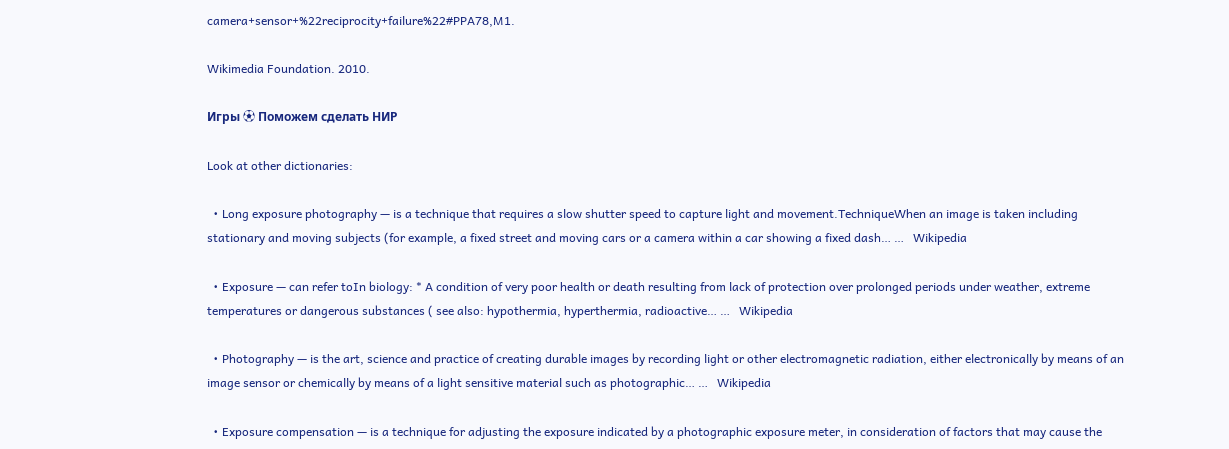camera+sensor+%22reciprocity+failure%22#PPA78,M1.

Wikimedia Foundation. 2010.

Игры ⚽ Поможем сделать НИР

Look at other dictionaries:

  • Long exposure photography — is a technique that requires a slow shutter speed to capture light and movement.TechniqueWhen an image is taken including stationary and moving subjects (for example, a fixed street and moving cars or a camera within a car showing a fixed dash… …   Wikipedia

  • Exposure — can refer toIn biology: * A condition of very poor health or death resulting from lack of protection over prolonged periods under weather, extreme temperatures or dangerous substances ( see also: hypothermia, hyperthermia, radioactive… …   Wikipedia

  • Photography — is the art, science and practice of creating durable images by recording light or other electromagnetic radiation, either electronically by means of an image sensor or chemically by means of a light sensitive material such as photographic… …   Wikipedia

  • Exposure compensation — is a technique for adjusting the exposure indicated by a photographic exposure meter, in consideration of factors that may cause the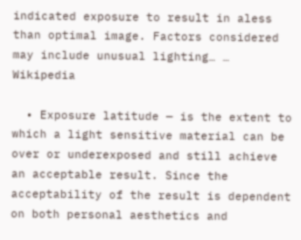indicated exposure to result in aless than optimal image. Factors considered may include unusual lighting… …   Wikipedia

  • Exposure latitude — is the extent to which a light sensitive material can be over or underexposed and still achieve an acceptable result. Since the acceptability of the result is dependent on both personal aesthetics and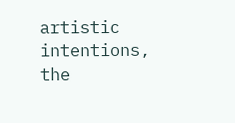artistic intentions, the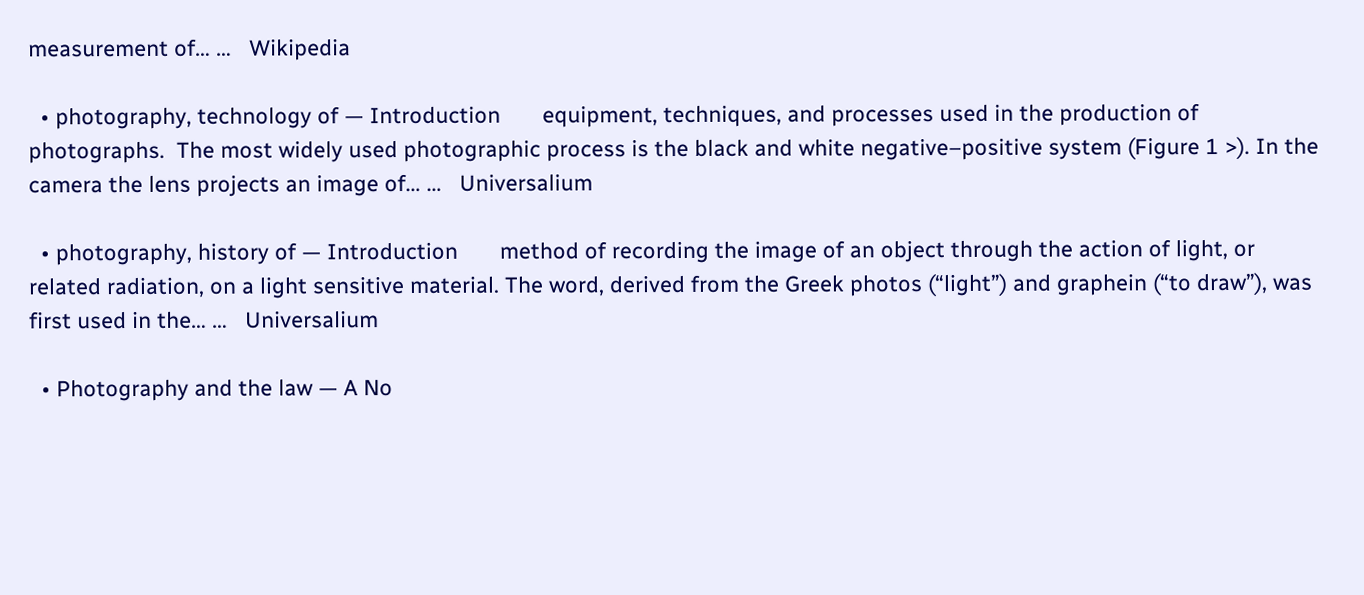measurement of… …   Wikipedia

  • photography, technology of — Introduction       equipment, techniques, and processes used in the production of photographs.  The most widely used photographic process is the black and white negative–positive system (Figure 1 >). In the camera the lens projects an image of… …   Universalium

  • photography, history of — Introduction       method of recording the image of an object through the action of light, or related radiation, on a light sensitive material. The word, derived from the Greek photos (“light”) and graphein (“to draw”), was first used in the… …   Universalium

  • Photography and the law — A No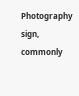Photography sign, commonly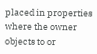placed in properties where the owner objects to or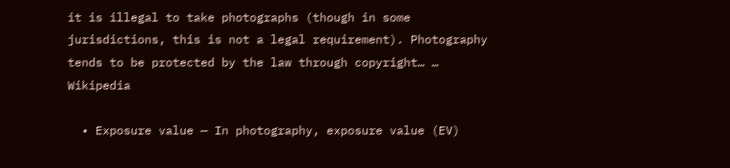it is illegal to take photographs (though in some jurisdictions, this is not a legal requirement). Photography tends to be protected by the law through copyright… …   Wikipedia

  • Exposure value — In photography, exposure value (EV)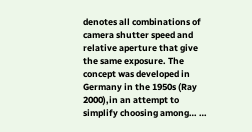denotes all combinations of camera shutter speed and relative aperture that give the same exposure. The concept was developed in Germany in the 1950s (Ray 2000),in an attempt to simplify choosing among… …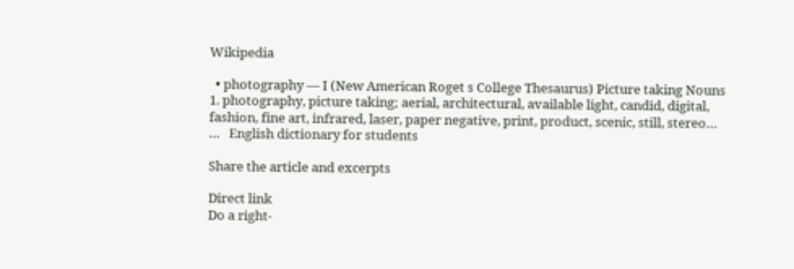Wikipedia

  • photography — I (New American Roget s College Thesaurus) Picture taking Nouns 1. photography, picture taking; aerial, architectural, available light, candid, digital, fashion, fine art, infrared, laser, paper negative, print, product, scenic, still, stereo… …   English dictionary for students

Share the article and excerpts

Direct link
Do a right-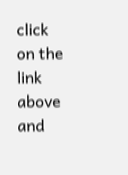click on the link above
and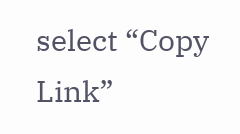select “Copy Link”